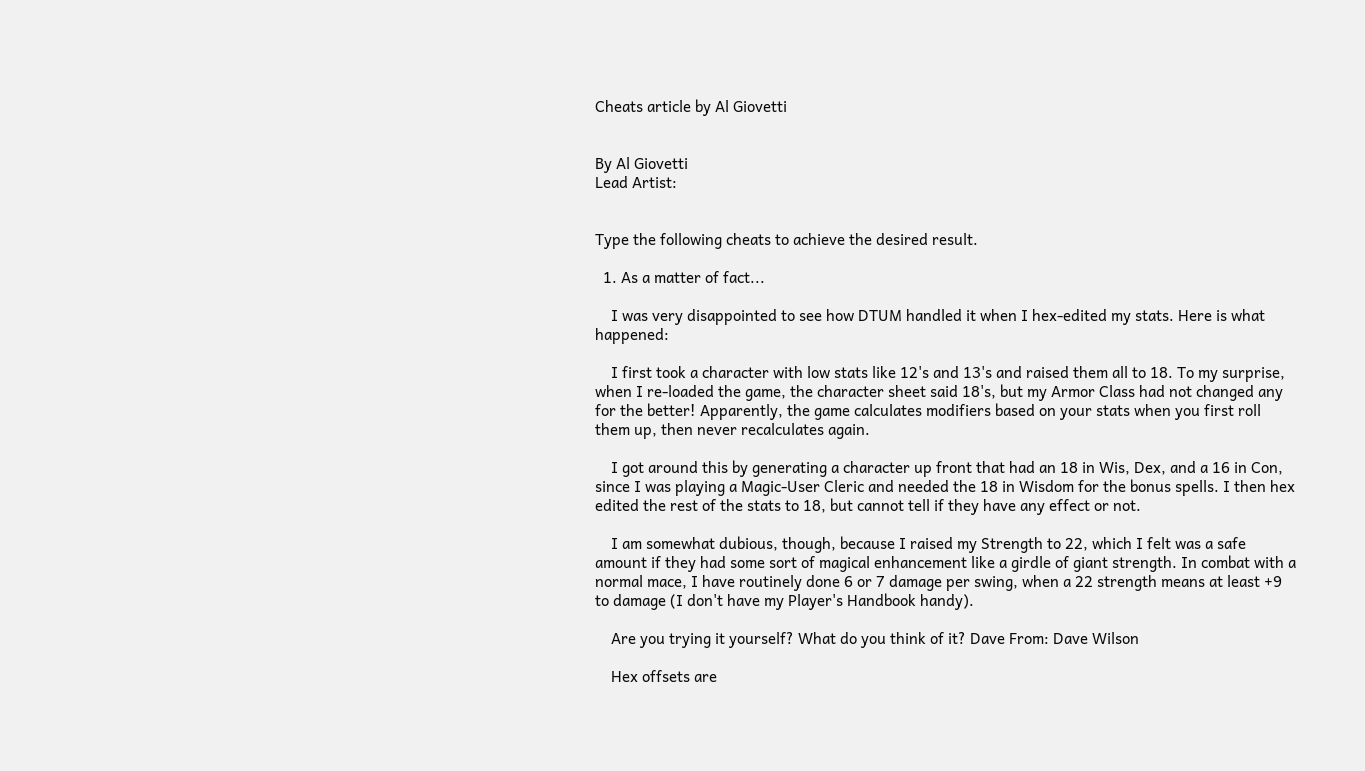Cheats article by Al Giovetti


By Al Giovetti
Lead Artist:


Type the following cheats to achieve the desired result.

  1. As a matter of fact...

    I was very disappointed to see how DTUM handled it when I hex-edited my stats. Here is what happened:

    I first took a character with low stats like 12's and 13's and raised them all to 18. To my surprise, when I re-loaded the game, the character sheet said 18's, but my Armor Class had not changed any for the better! Apparently, the game calculates modifiers based on your stats when you first roll them up, then never recalculates again.

    I got around this by generating a character up front that had an 18 in Wis, Dex, and a 16 in Con, since I was playing a Magic-User Cleric and needed the 18 in Wisdom for the bonus spells. I then hex edited the rest of the stats to 18, but cannot tell if they have any effect or not.

    I am somewhat dubious, though, because I raised my Strength to 22, which I felt was a safe amount if they had some sort of magical enhancement like a girdle of giant strength. In combat with a normal mace, I have routinely done 6 or 7 damage per swing, when a 22 strength means at least +9 to damage (I don't have my Player's Handbook handy).

    Are you trying it yourself? What do you think of it? Dave From: Dave Wilson

    Hex offsets are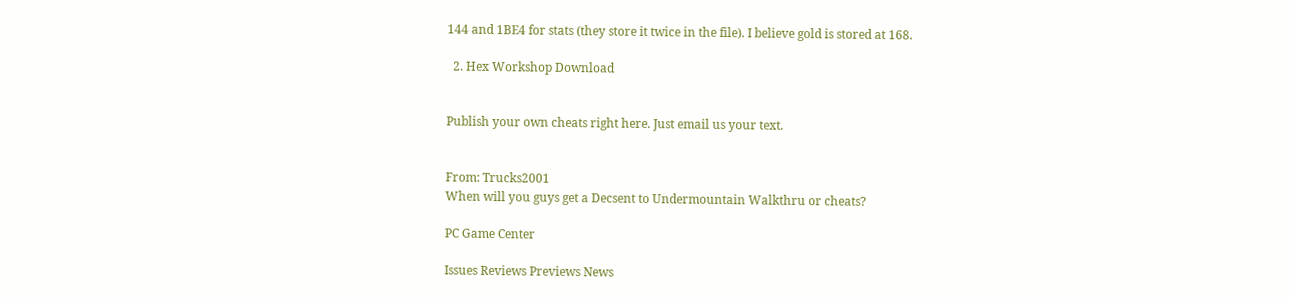144 and 1BE4 for stats (they store it twice in the file). I believe gold is stored at 168.

  2. Hex Workshop Download


Publish your own cheats right here. Just email us your text.


From: Trucks2001
When will you guys get a Decsent to Undermountain Walkthru or cheats?

PC Game Center

Issues Reviews Previews News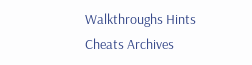Walkthroughs Hints Cheats Archives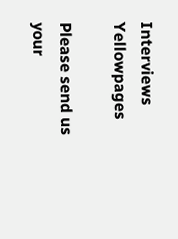Interviews Yellowpages

Please send us your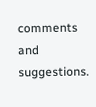comments and suggestions.